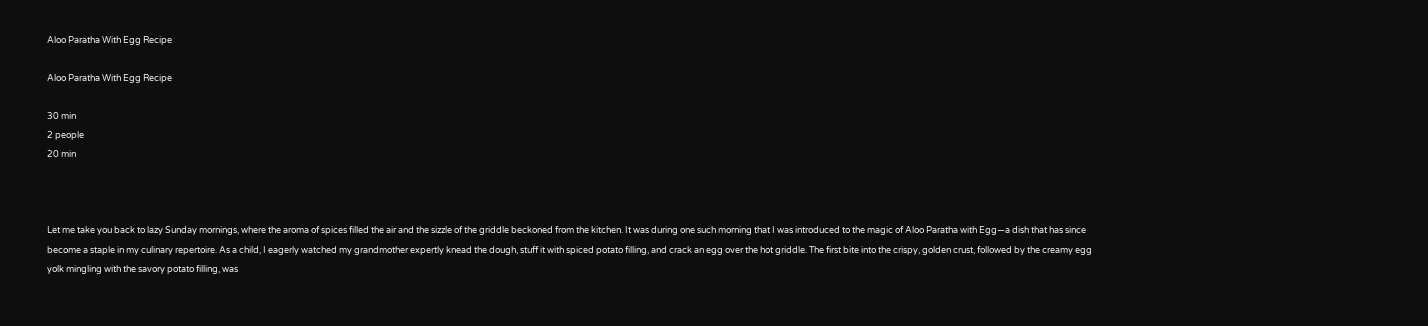Aloo Paratha With Egg Recipe

Aloo Paratha With Egg Recipe

30 min
2 people
20 min



Let me take you back to lazy Sunday mornings, where the aroma of spices filled the air and the sizzle of the griddle beckoned from the kitchen. It was during one such morning that I was introduced to the magic of Aloo Paratha with Egg—a dish that has since become a staple in my culinary repertoire. As a child, I eagerly watched my grandmother expertly knead the dough, stuff it with spiced potato filling, and crack an egg over the hot griddle. The first bite into the crispy, golden crust, followed by the creamy egg yolk mingling with the savory potato filling, was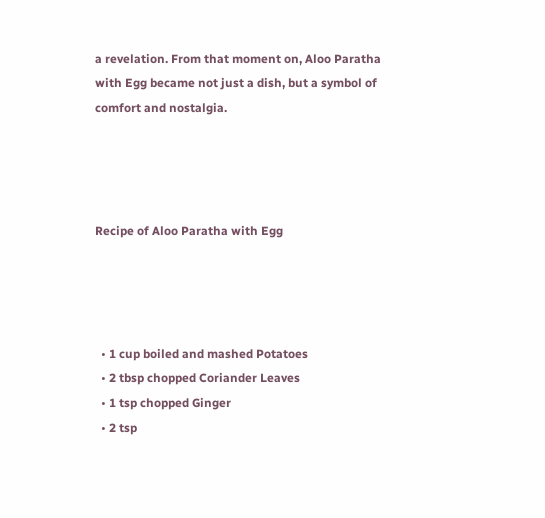a revelation. From that moment on, Aloo Paratha with Egg became not just a dish, but a symbol of comfort and nostalgia.




Recipe of Aloo Paratha with Egg




  • 1 cup boiled and mashed Potatoes
  • 2 tbsp chopped Coriander Leaves
  • 1 tsp chopped Ginger
  • 2 tsp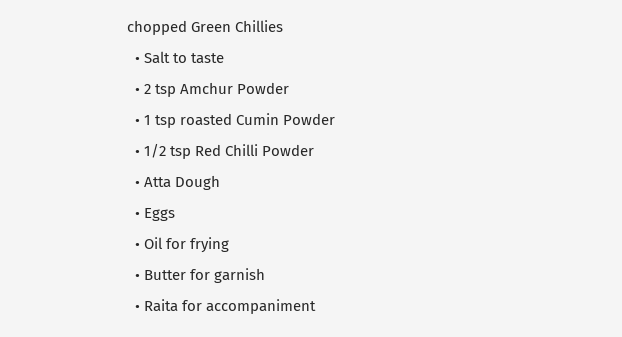chopped Green Chillies
  • Salt to taste
  • 2 tsp Amchur Powder
  • 1 tsp roasted Cumin Powder
  • 1/2 tsp Red Chilli Powder
  • Atta Dough
  • Eggs
  • Oil for frying
  • Butter for garnish
  • Raita for accompaniment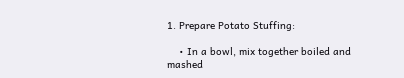1. Prepare Potato Stuffing:

    • In a bowl, mix together boiled and mashed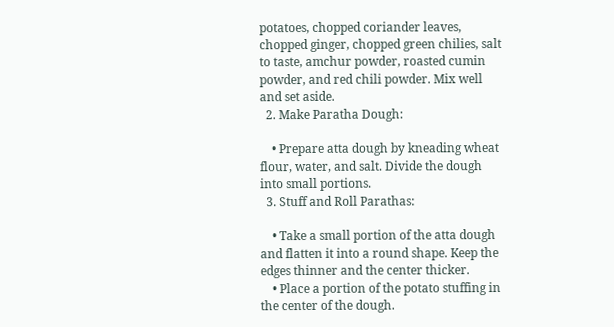potatoes, chopped coriander leaves, chopped ginger, chopped green chilies, salt to taste, amchur powder, roasted cumin powder, and red chili powder. Mix well and set aside.
  2. Make Paratha Dough:

    • Prepare atta dough by kneading wheat flour, water, and salt. Divide the dough into small portions.
  3. Stuff and Roll Parathas:

    • Take a small portion of the atta dough and flatten it into a round shape. Keep the edges thinner and the center thicker.
    • Place a portion of the potato stuffing in the center of the dough.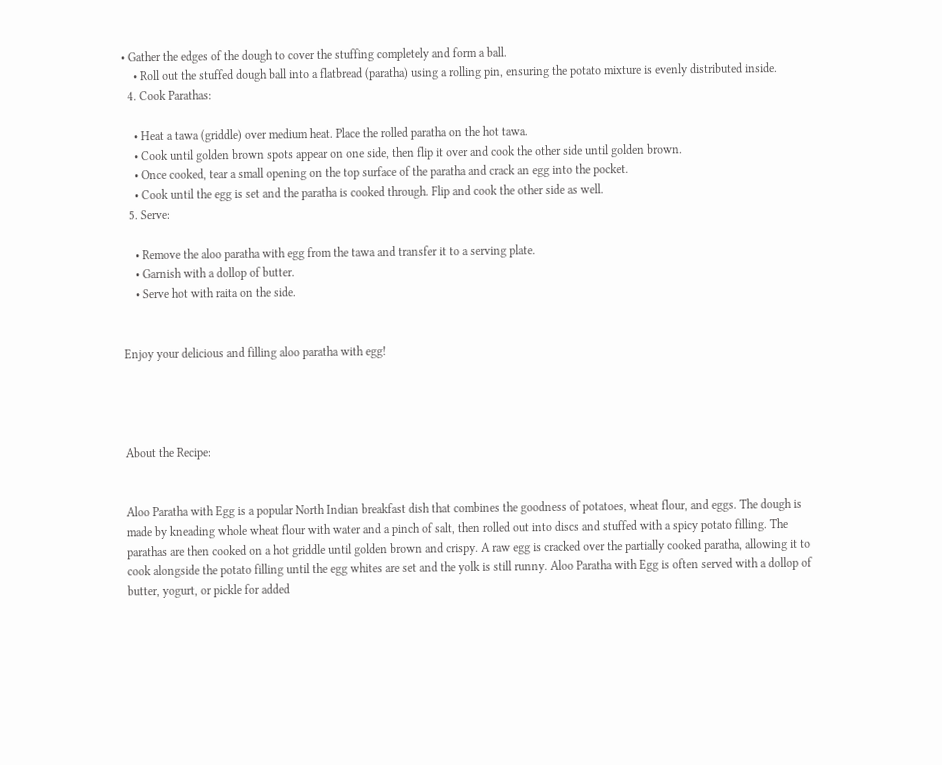• Gather the edges of the dough to cover the stuffing completely and form a ball.
    • Roll out the stuffed dough ball into a flatbread (paratha) using a rolling pin, ensuring the potato mixture is evenly distributed inside.
  4. Cook Parathas:

    • Heat a tawa (griddle) over medium heat. Place the rolled paratha on the hot tawa.
    • Cook until golden brown spots appear on one side, then flip it over and cook the other side until golden brown.
    • Once cooked, tear a small opening on the top surface of the paratha and crack an egg into the pocket.
    • Cook until the egg is set and the paratha is cooked through. Flip and cook the other side as well.
  5. Serve:

    • Remove the aloo paratha with egg from the tawa and transfer it to a serving plate.
    • Garnish with a dollop of butter.
    • Serve hot with raita on the side.


Enjoy your delicious and filling aloo paratha with egg!




About the Recipe:


Aloo Paratha with Egg is a popular North Indian breakfast dish that combines the goodness of potatoes, wheat flour, and eggs. The dough is made by kneading whole wheat flour with water and a pinch of salt, then rolled out into discs and stuffed with a spicy potato filling. The parathas are then cooked on a hot griddle until golden brown and crispy. A raw egg is cracked over the partially cooked paratha, allowing it to cook alongside the potato filling until the egg whites are set and the yolk is still runny. Aloo Paratha with Egg is often served with a dollop of butter, yogurt, or pickle for added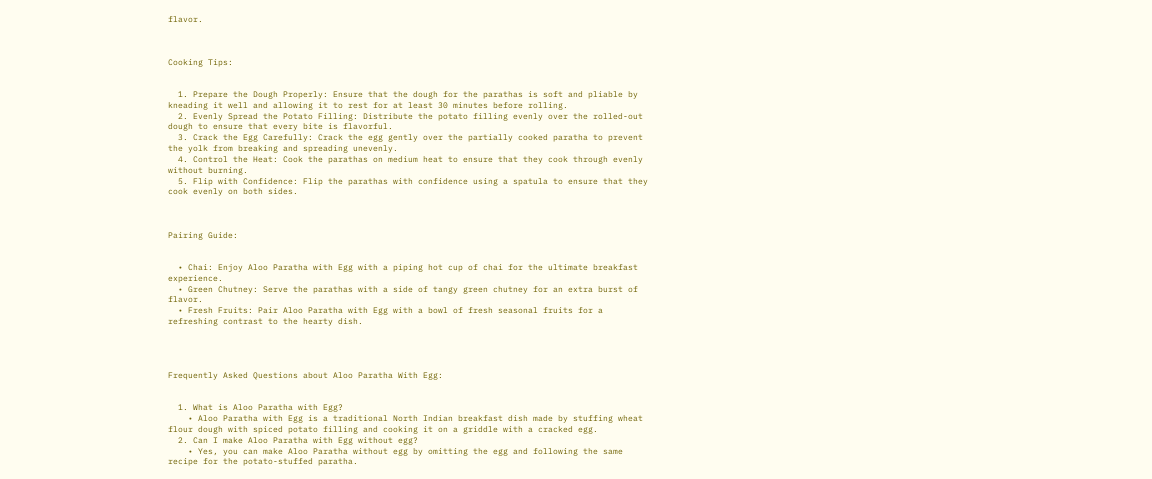flavor.



Cooking Tips:


  1. Prepare the Dough Properly: Ensure that the dough for the parathas is soft and pliable by kneading it well and allowing it to rest for at least 30 minutes before rolling.
  2. Evenly Spread the Potato Filling: Distribute the potato filling evenly over the rolled-out dough to ensure that every bite is flavorful.
  3. Crack the Egg Carefully: Crack the egg gently over the partially cooked paratha to prevent the yolk from breaking and spreading unevenly.
  4. Control the Heat: Cook the parathas on medium heat to ensure that they cook through evenly without burning.
  5. Flip with Confidence: Flip the parathas with confidence using a spatula to ensure that they cook evenly on both sides.



Pairing Guide:


  • Chai: Enjoy Aloo Paratha with Egg with a piping hot cup of chai for the ultimate breakfast experience.
  • Green Chutney: Serve the parathas with a side of tangy green chutney for an extra burst of flavor.
  • Fresh Fruits: Pair Aloo Paratha with Egg with a bowl of fresh seasonal fruits for a refreshing contrast to the hearty dish.




Frequently Asked Questions about Aloo Paratha With Egg:


  1. What is Aloo Paratha with Egg?
    • Aloo Paratha with Egg is a traditional North Indian breakfast dish made by stuffing wheat flour dough with spiced potato filling and cooking it on a griddle with a cracked egg.
  2. Can I make Aloo Paratha with Egg without egg?
    • Yes, you can make Aloo Paratha without egg by omitting the egg and following the same recipe for the potato-stuffed paratha.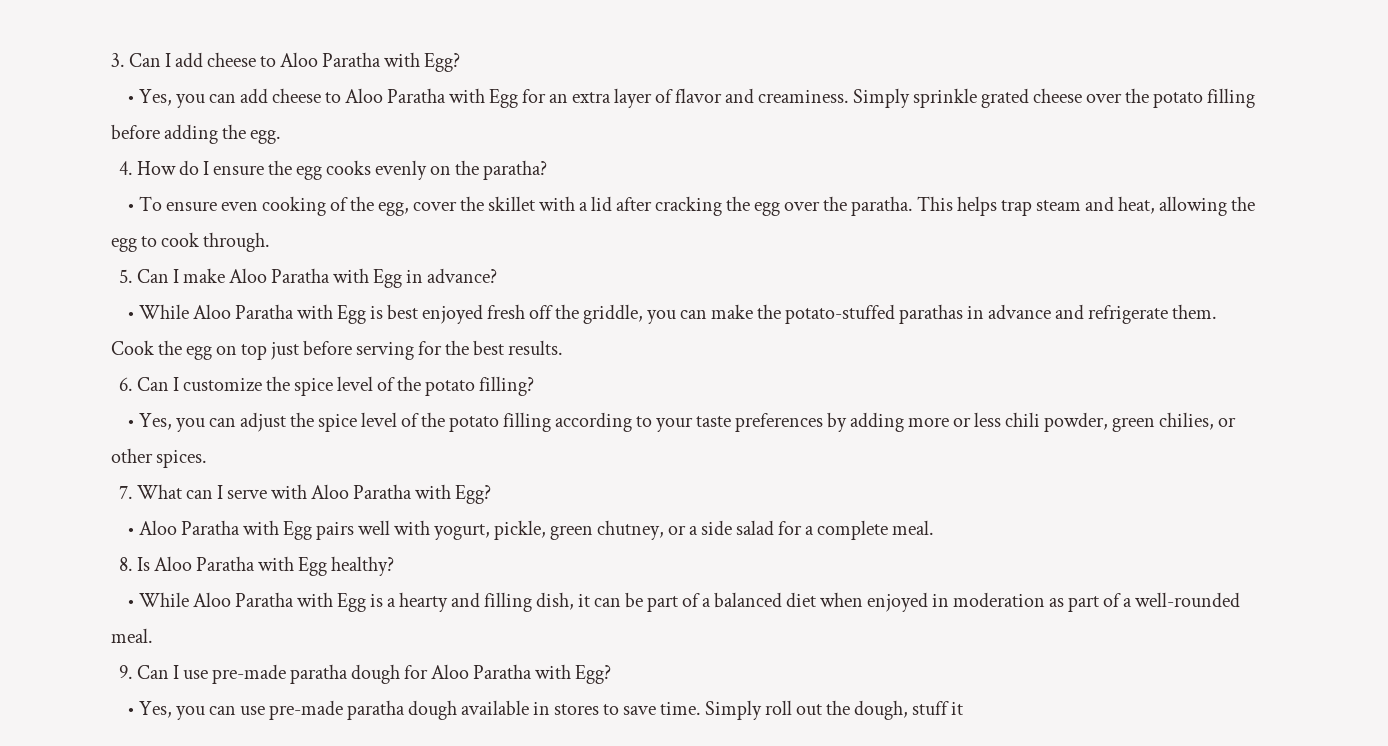3. Can I add cheese to Aloo Paratha with Egg?
    • Yes, you can add cheese to Aloo Paratha with Egg for an extra layer of flavor and creaminess. Simply sprinkle grated cheese over the potato filling before adding the egg.
  4. How do I ensure the egg cooks evenly on the paratha?
    • To ensure even cooking of the egg, cover the skillet with a lid after cracking the egg over the paratha. This helps trap steam and heat, allowing the egg to cook through.
  5. Can I make Aloo Paratha with Egg in advance?
    • While Aloo Paratha with Egg is best enjoyed fresh off the griddle, you can make the potato-stuffed parathas in advance and refrigerate them. Cook the egg on top just before serving for the best results.
  6. Can I customize the spice level of the potato filling?
    • Yes, you can adjust the spice level of the potato filling according to your taste preferences by adding more or less chili powder, green chilies, or other spices.
  7. What can I serve with Aloo Paratha with Egg?
    • Aloo Paratha with Egg pairs well with yogurt, pickle, green chutney, or a side salad for a complete meal.
  8. Is Aloo Paratha with Egg healthy?
    • While Aloo Paratha with Egg is a hearty and filling dish, it can be part of a balanced diet when enjoyed in moderation as part of a well-rounded meal.
  9. Can I use pre-made paratha dough for Aloo Paratha with Egg?
    • Yes, you can use pre-made paratha dough available in stores to save time. Simply roll out the dough, stuff it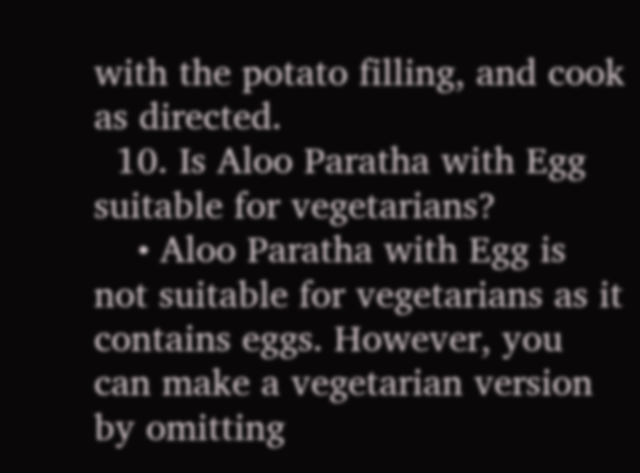with the potato filling, and cook as directed.
  10. Is Aloo Paratha with Egg suitable for vegetarians?
    • Aloo Paratha with Egg is not suitable for vegetarians as it contains eggs. However, you can make a vegetarian version by omitting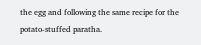the egg and following the same recipe for the potato-stuffed paratha.